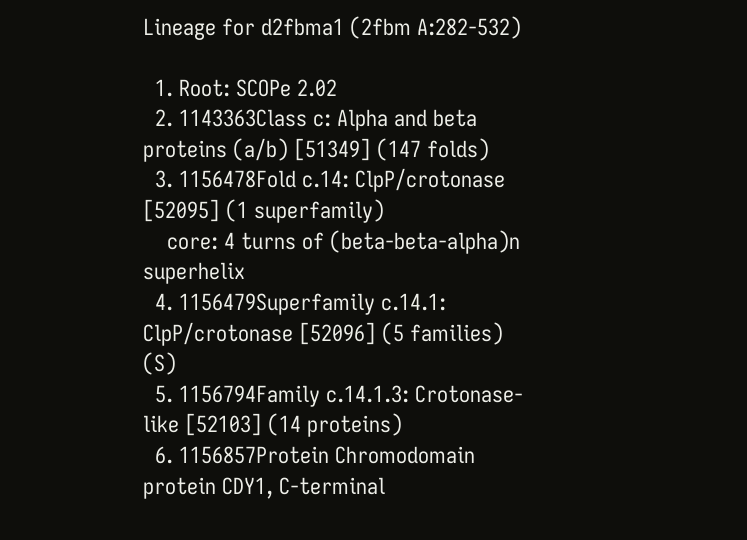Lineage for d2fbma1 (2fbm A:282-532)

  1. Root: SCOPe 2.02
  2. 1143363Class c: Alpha and beta proteins (a/b) [51349] (147 folds)
  3. 1156478Fold c.14: ClpP/crotonase [52095] (1 superfamily)
    core: 4 turns of (beta-beta-alpha)n superhelix
  4. 1156479Superfamily c.14.1: ClpP/crotonase [52096] (5 families) (S)
  5. 1156794Family c.14.1.3: Crotonase-like [52103] (14 proteins)
  6. 1156857Protein Chromodomain protein CDY1, C-terminal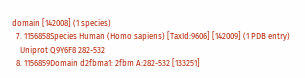domain [142008] (1 species)
  7. 1156858Species Human (Homo sapiens) [TaxId:9606] [142009] (1 PDB entry)
    Uniprot Q9Y6F8 282-532
  8. 1156859Domain d2fbma1: 2fbm A:282-532 [133251]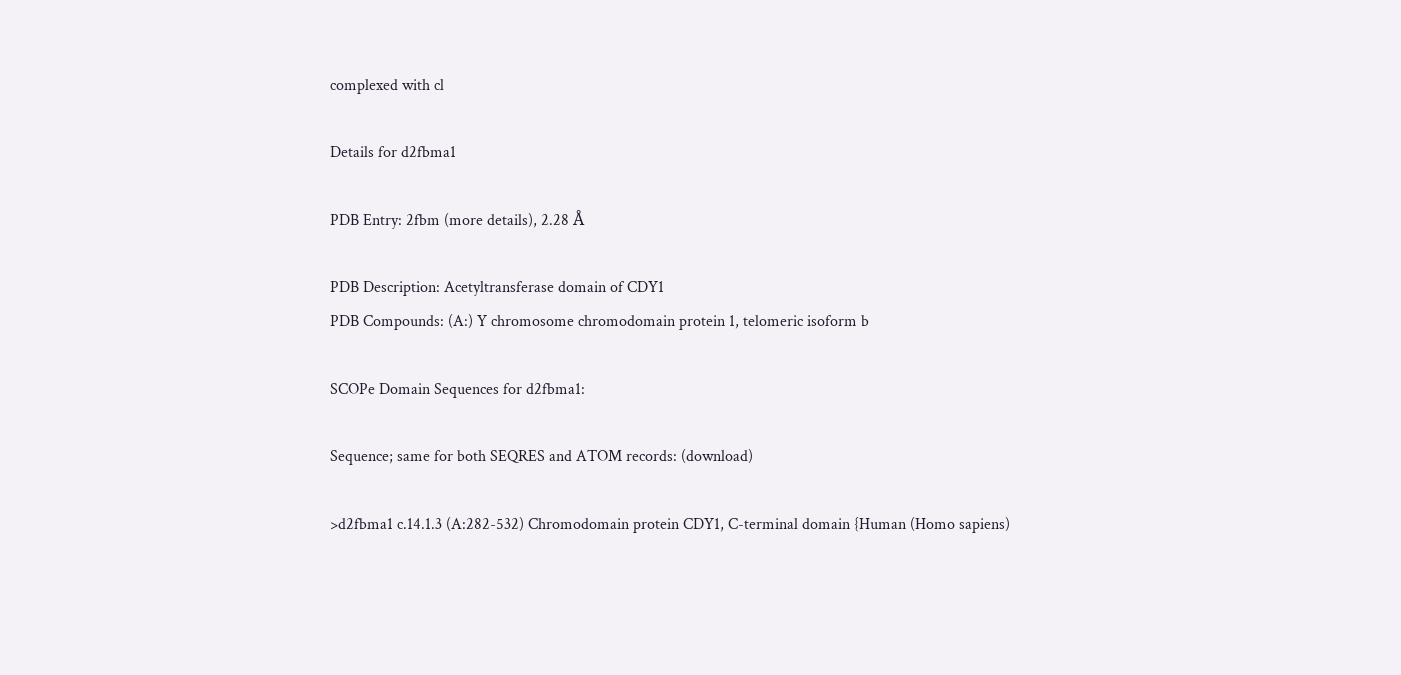complexed with cl

Details for d2fbma1

PDB Entry: 2fbm (more details), 2.28 Å

PDB Description: Acetyltransferase domain of CDY1
PDB Compounds: (A:) Y chromosome chromodomain protein 1, telomeric isoform b

SCOPe Domain Sequences for d2fbma1:

Sequence; same for both SEQRES and ATOM records: (download)

>d2fbma1 c.14.1.3 (A:282-532) Chromodomain protein CDY1, C-terminal domain {Human (Homo sapiens)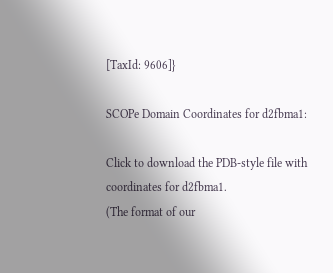[TaxId: 9606]}

SCOPe Domain Coordinates for d2fbma1:

Click to download the PDB-style file with coordinates for d2fbma1.
(The format of our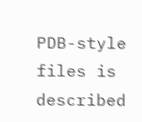PDB-style files is described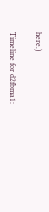here.)

Timeline for d2fbma1: